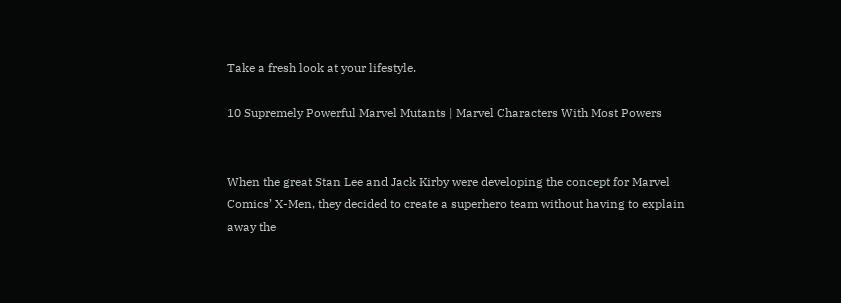Take a fresh look at your lifestyle.

10 Supremely Powerful Marvel Mutants | Marvel Characters With Most Powers


When the great Stan Lee and Jack Kirby were developing the concept for Marvel Comics’ X-Men, they decided to create a superhero team without having to explain away the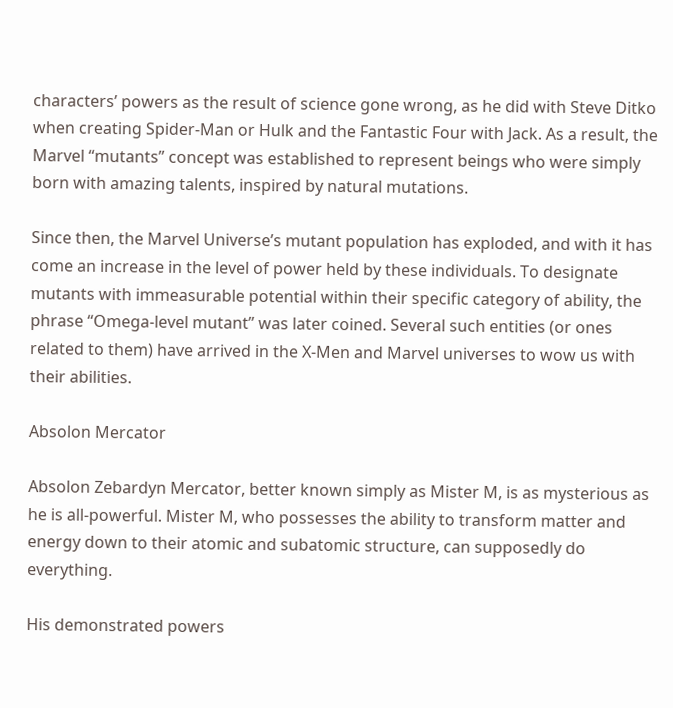characters’ powers as the result of science gone wrong, as he did with Steve Ditko when creating Spider-Man or Hulk and the Fantastic Four with Jack. As a result, the Marvel “mutants” concept was established to represent beings who were simply born with amazing talents, inspired by natural mutations.

Since then, the Marvel Universe’s mutant population has exploded, and with it has come an increase in the level of power held by these individuals. To designate mutants with immeasurable potential within their specific category of ability, the phrase “Omega-level mutant” was later coined. Several such entities (or ones related to them) have arrived in the X-Men and Marvel universes to wow us with their abilities.

Absolon Mercator

Absolon Zebardyn Mercator, better known simply as Mister M, is as mysterious as he is all-powerful. Mister M, who possesses the ability to transform matter and energy down to their atomic and subatomic structure, can supposedly do everything.

His demonstrated powers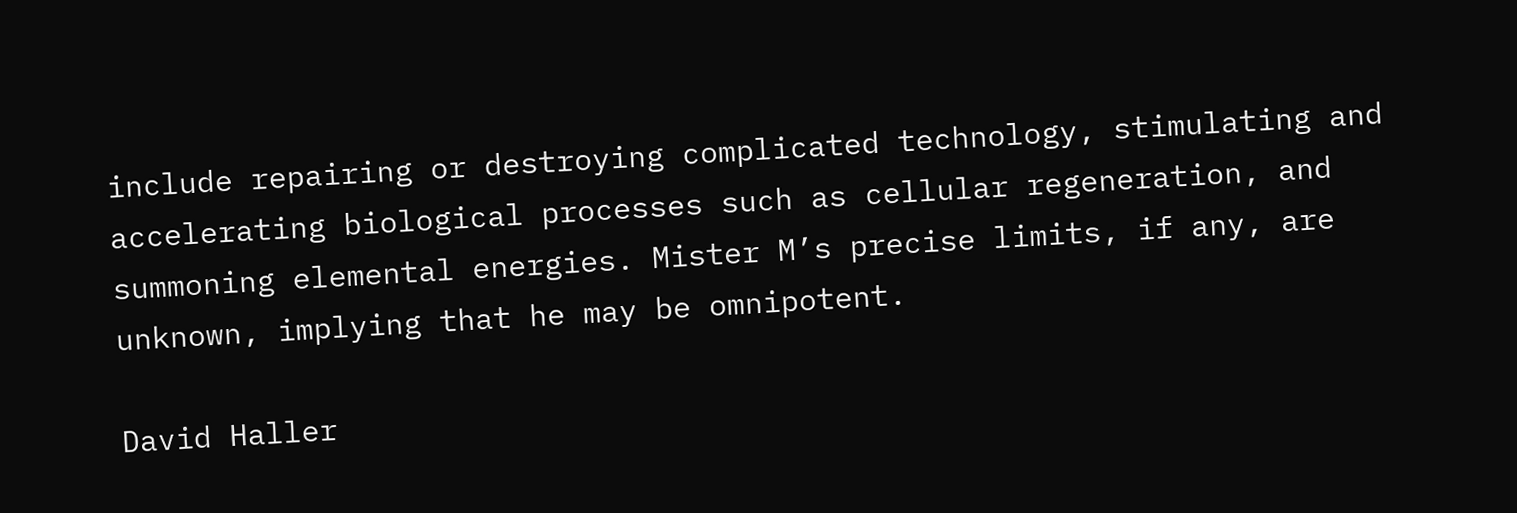include repairing or destroying complicated technology, stimulating and accelerating biological processes such as cellular regeneration, and summoning elemental energies. Mister M’s precise limits, if any, are unknown, implying that he may be omnipotent.

David Haller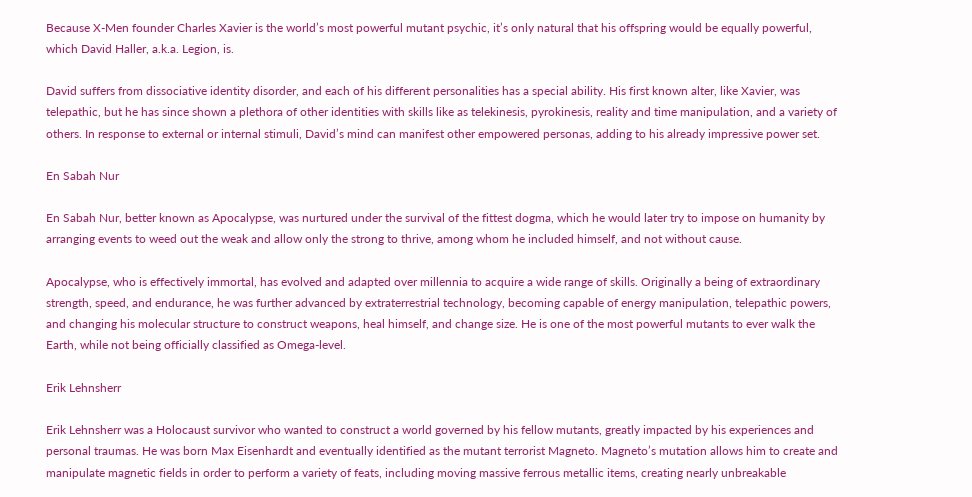Because X-Men founder Charles Xavier is the world’s most powerful mutant psychic, it’s only natural that his offspring would be equally powerful, which David Haller, a.k.a. Legion, is.

David suffers from dissociative identity disorder, and each of his different personalities has a special ability. His first known alter, like Xavier, was telepathic, but he has since shown a plethora of other identities with skills like as telekinesis, pyrokinesis, reality and time manipulation, and a variety of others. In response to external or internal stimuli, David’s mind can manifest other empowered personas, adding to his already impressive power set.

En Sabah Nur

En Sabah Nur, better known as Apocalypse, was nurtured under the survival of the fittest dogma, which he would later try to impose on humanity by arranging events to weed out the weak and allow only the strong to thrive, among whom he included himself, and not without cause.

Apocalypse, who is effectively immortal, has evolved and adapted over millennia to acquire a wide range of skills. Originally a being of extraordinary strength, speed, and endurance, he was further advanced by extraterrestrial technology, becoming capable of energy manipulation, telepathic powers, and changing his molecular structure to construct weapons, heal himself, and change size. He is one of the most powerful mutants to ever walk the Earth, while not being officially classified as Omega-level.

Erik Lehnsherr

Erik Lehnsherr was a Holocaust survivor who wanted to construct a world governed by his fellow mutants, greatly impacted by his experiences and personal traumas. He was born Max Eisenhardt and eventually identified as the mutant terrorist Magneto. Magneto’s mutation allows him to create and manipulate magnetic fields in order to perform a variety of feats, including moving massive ferrous metallic items, creating nearly unbreakable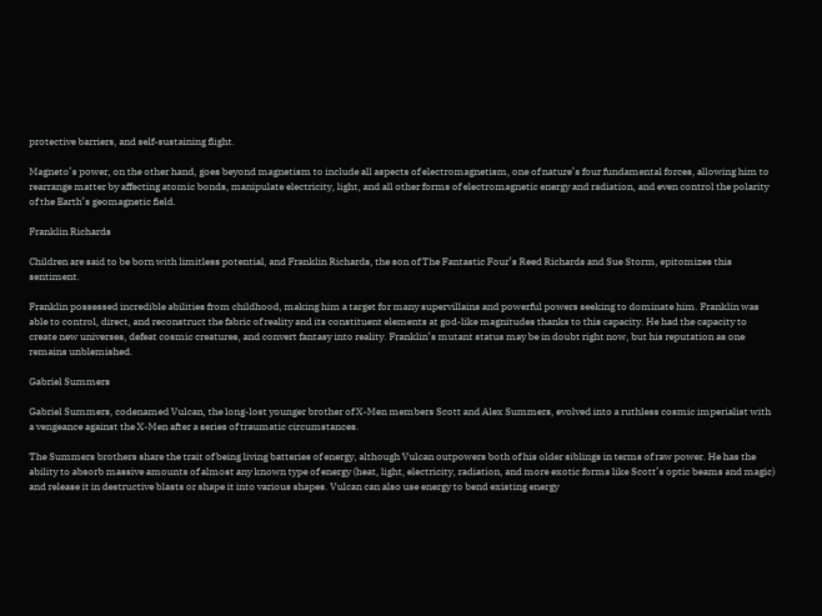protective barriers, and self-sustaining flight.

Magneto’s power, on the other hand, goes beyond magnetism to include all aspects of electromagnetism, one of nature’s four fundamental forces, allowing him to rearrange matter by affecting atomic bonds, manipulate electricity, light, and all other forms of electromagnetic energy and radiation, and even control the polarity of the Earth’s geomagnetic field.

Franklin Richards

Children are said to be born with limitless potential, and Franklin Richards, the son of The Fantastic Four’s Reed Richards and Sue Storm, epitomizes this sentiment.

Franklin possessed incredible abilities from childhood, making him a target for many supervillains and powerful powers seeking to dominate him. Franklin was able to control, direct, and reconstruct the fabric of reality and its constituent elements at god-like magnitudes thanks to this capacity. He had the capacity to create new universes, defeat cosmic creatures, and convert fantasy into reality. Franklin’s mutant status may be in doubt right now, but his reputation as one remains unblemished.

Gabriel Summers

Gabriel Summers, codenamed Vulcan, the long-lost younger brother of X-Men members Scott and Alex Summers, evolved into a ruthless cosmic imperialist with a vengeance against the X-Men after a series of traumatic circumstances.

The Summers brothers share the trait of being living batteries of energy, although Vulcan outpowers both of his older siblings in terms of raw power. He has the ability to absorb massive amounts of almost any known type of energy (heat, light, electricity, radiation, and more exotic forms like Scott’s optic beams and magic) and release it in destructive blasts or shape it into various shapes. Vulcan can also use energy to bend existing energy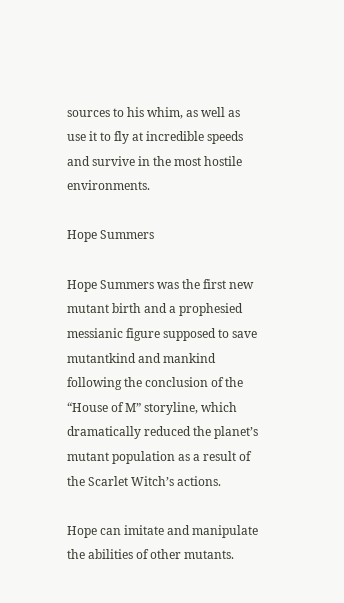sources to his whim, as well as use it to fly at incredible speeds and survive in the most hostile environments.

Hope Summers

Hope Summers was the first new mutant birth and a prophesied messianic figure supposed to save mutantkind and mankind following the conclusion of the “House of M” storyline, which dramatically reduced the planet’s mutant population as a result of the Scarlet Witch’s actions.

Hope can imitate and manipulate the abilities of other mutants.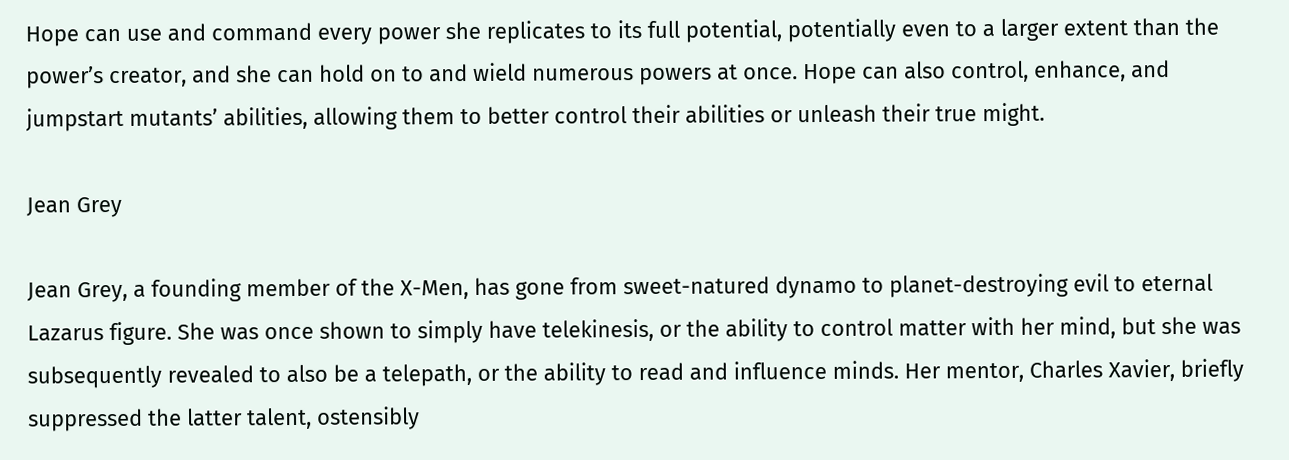Hope can use and command every power she replicates to its full potential, potentially even to a larger extent than the power’s creator, and she can hold on to and wield numerous powers at once. Hope can also control, enhance, and jumpstart mutants’ abilities, allowing them to better control their abilities or unleash their true might.

Jean Grey

Jean Grey, a founding member of the X-Men, has gone from sweet-natured dynamo to planet-destroying evil to eternal Lazarus figure. She was once shown to simply have telekinesis, or the ability to control matter with her mind, but she was subsequently revealed to also be a telepath, or the ability to read and influence minds. Her mentor, Charles Xavier, briefly suppressed the latter talent, ostensibly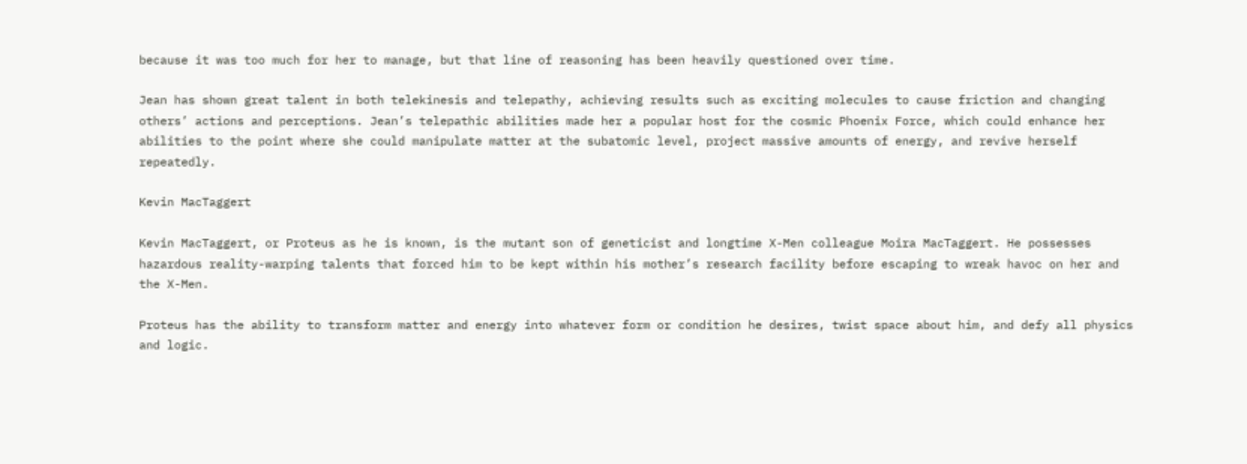because it was too much for her to manage, but that line of reasoning has been heavily questioned over time.

Jean has shown great talent in both telekinesis and telepathy, achieving results such as exciting molecules to cause friction and changing others’ actions and perceptions. Jean’s telepathic abilities made her a popular host for the cosmic Phoenix Force, which could enhance her abilities to the point where she could manipulate matter at the subatomic level, project massive amounts of energy, and revive herself repeatedly.

Kevin MacTaggert

Kevin MacTaggert, or Proteus as he is known, is the mutant son of geneticist and longtime X-Men colleague Moira MacTaggert. He possesses hazardous reality-warping talents that forced him to be kept within his mother’s research facility before escaping to wreak havoc on her and the X-Men.

Proteus has the ability to transform matter and energy into whatever form or condition he desires, twist space about him, and defy all physics and logic.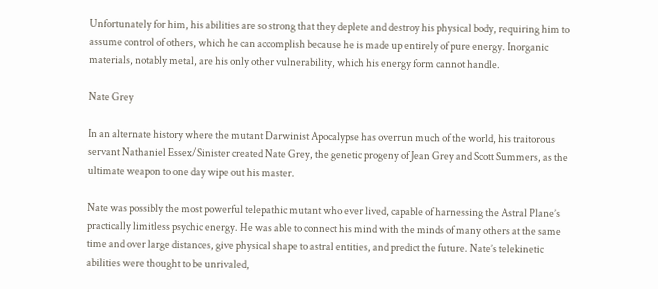Unfortunately for him, his abilities are so strong that they deplete and destroy his physical body, requiring him to assume control of others, which he can accomplish because he is made up entirely of pure energy. Inorganic materials, notably metal, are his only other vulnerability, which his energy form cannot handle.

Nate Grey

In an alternate history where the mutant Darwinist Apocalypse has overrun much of the world, his traitorous servant Nathaniel Essex/Sinister created Nate Grey, the genetic progeny of Jean Grey and Scott Summers, as the ultimate weapon to one day wipe out his master.

Nate was possibly the most powerful telepathic mutant who ever lived, capable of harnessing the Astral Plane’s practically limitless psychic energy. He was able to connect his mind with the minds of many others at the same time and over large distances, give physical shape to astral entities, and predict the future. Nate’s telekinetic abilities were thought to be unrivaled,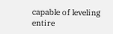capable of leveling entire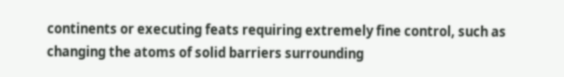continents or executing feats requiring extremely fine control, such as changing the atoms of solid barriers surrounding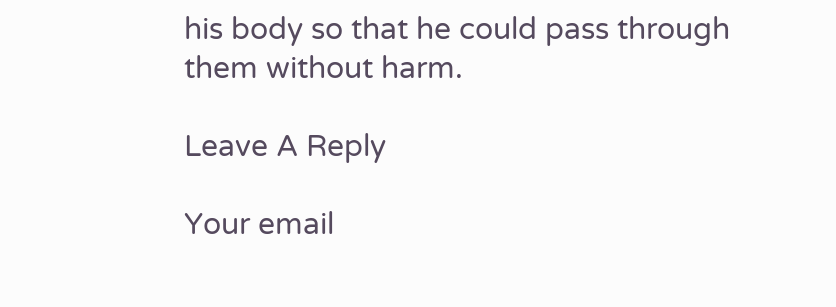his body so that he could pass through them without harm.

Leave A Reply

Your email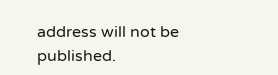address will not be published.